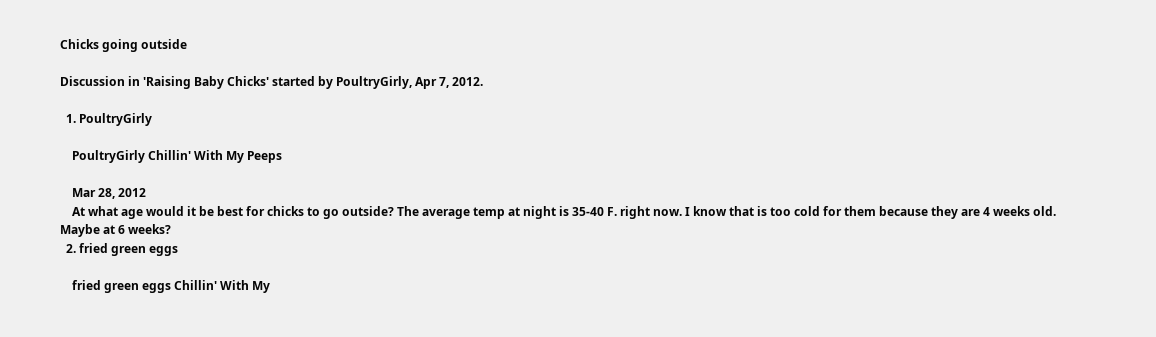Chicks going outside

Discussion in 'Raising Baby Chicks' started by PoultryGirly, Apr 7, 2012.

  1. PoultryGirly

    PoultryGirly Chillin' With My Peeps

    Mar 28, 2012
    At what age would it be best for chicks to go outside? The average temp at night is 35-40 F. right now. I know that is too cold for them because they are 4 weeks old. Maybe at 6 weeks?
  2. fried green eggs

    fried green eggs Chillin' With My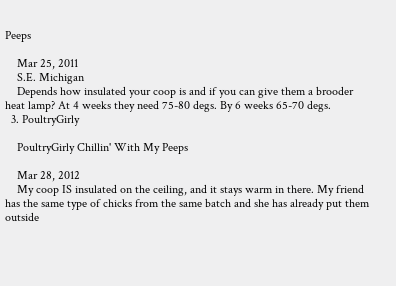Peeps

    Mar 25, 2011
    S.E. Michigan
    Depends how insulated your coop is and if you can give them a brooder heat lamp? At 4 weeks they need 75-80 degs. By 6 weeks 65-70 degs.
  3. PoultryGirly

    PoultryGirly Chillin' With My Peeps

    Mar 28, 2012
    My coop IS insulated on the ceiling, and it stays warm in there. My friend has the same type of chicks from the same batch and she has already put them outside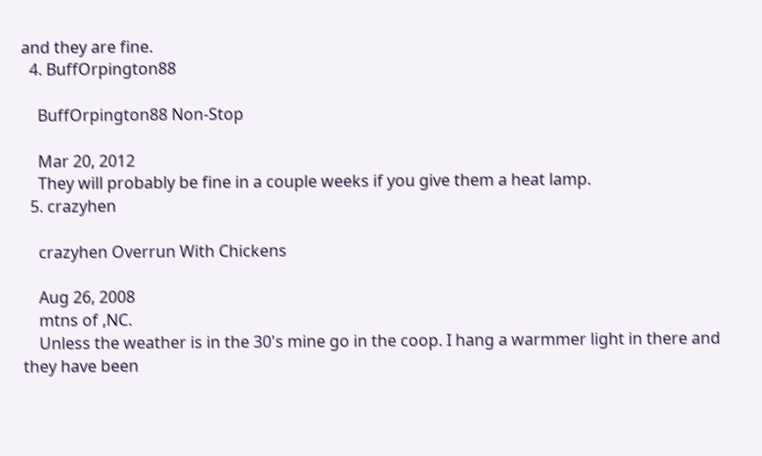and they are fine.
  4. BuffOrpington88

    BuffOrpington88 Non-Stop

    Mar 20, 2012
    They will probably be fine in a couple weeks if you give them a heat lamp.
  5. crazyhen

    crazyhen Overrun With Chickens

    Aug 26, 2008
    mtns of ,NC.
    Unless the weather is in the 30's mine go in the coop. I hang a warmmer light in there and they have been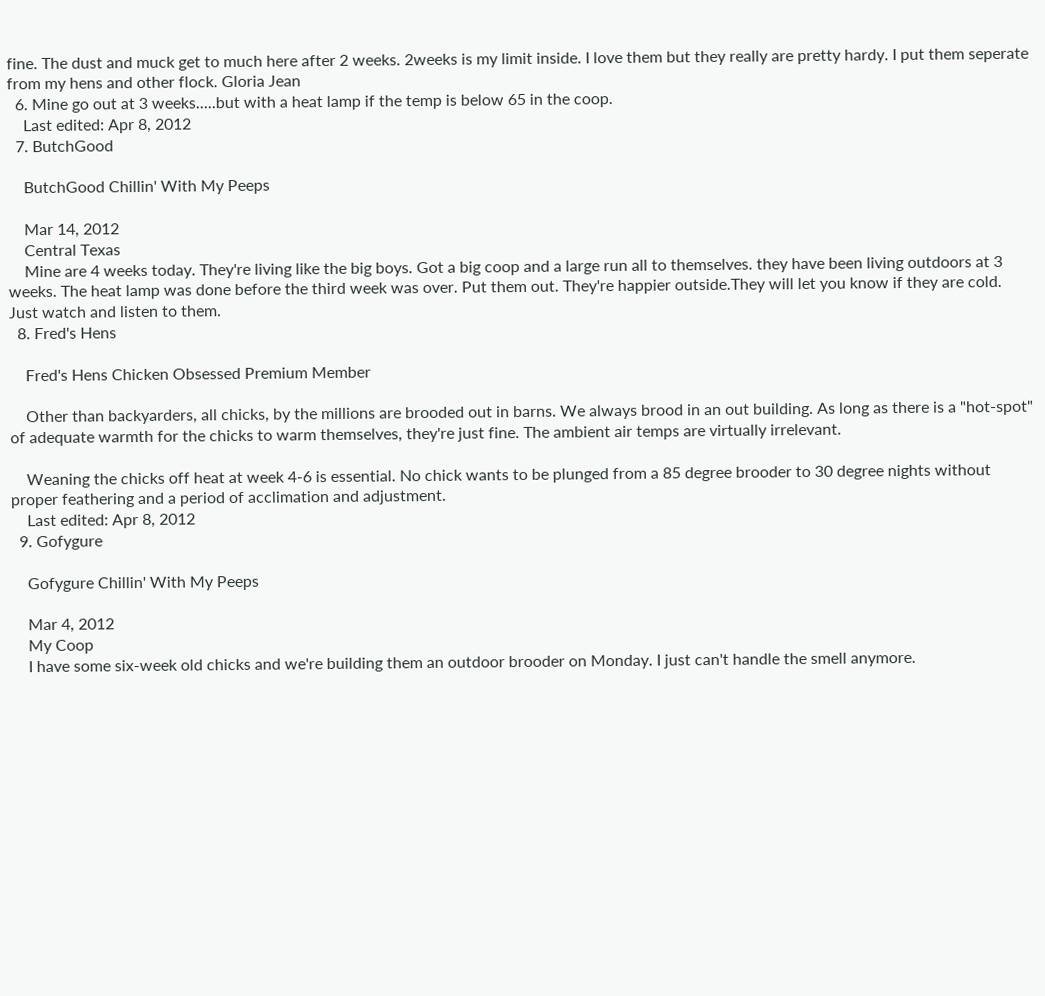fine. The dust and muck get to much here after 2 weeks. 2weeks is my limit inside. I love them but they really are pretty hardy. I put them seperate from my hens and other flock. Gloria Jean
  6. Mine go out at 3 weeks.....but with a heat lamp if the temp is below 65 in the coop.
    Last edited: Apr 8, 2012
  7. ButchGood

    ButchGood Chillin' With My Peeps

    Mar 14, 2012
    Central Texas
    Mine are 4 weeks today. They're living like the big boys. Got a big coop and a large run all to themselves. they have been living outdoors at 3 weeks. The heat lamp was done before the third week was over. Put them out. They're happier outside.They will let you know if they are cold. Just watch and listen to them.
  8. Fred's Hens

    Fred's Hens Chicken Obsessed Premium Member

    Other than backyarders, all chicks, by the millions are brooded out in barns. We always brood in an out building. As long as there is a "hot-spot" of adequate warmth for the chicks to warm themselves, they're just fine. The ambient air temps are virtually irrelevant.

    Weaning the chicks off heat at week 4-6 is essential. No chick wants to be plunged from a 85 degree brooder to 30 degree nights without proper feathering and a period of acclimation and adjustment.
    Last edited: Apr 8, 2012
  9. Gofygure

    Gofygure Chillin' With My Peeps

    Mar 4, 2012
    My Coop
    I have some six-week old chicks and we're building them an outdoor brooder on Monday. I just can't handle the smell anymore.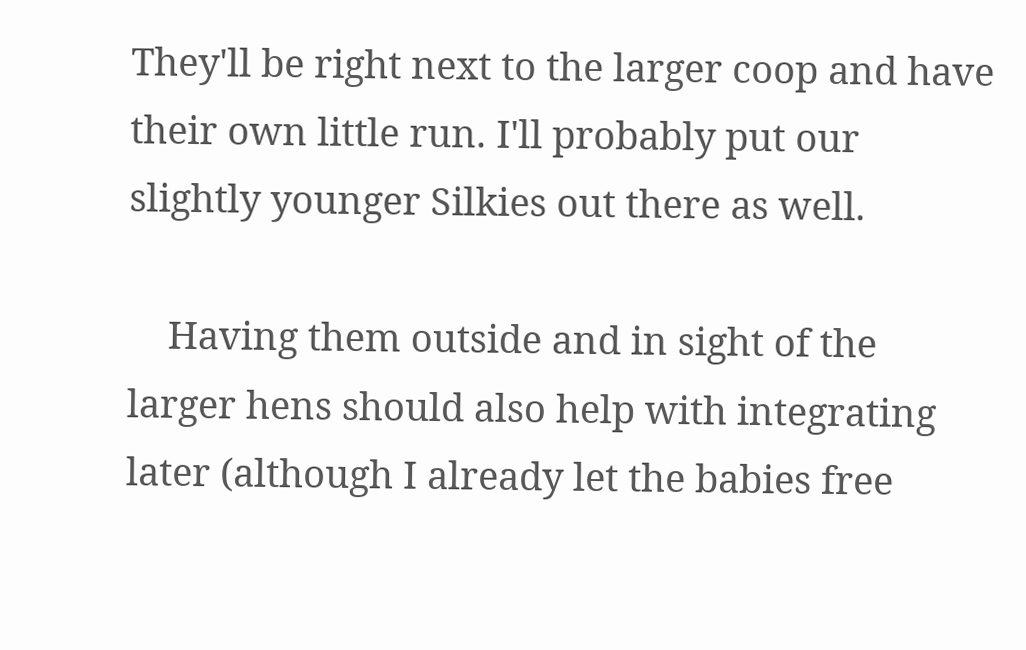They'll be right next to the larger coop and have their own little run. I'll probably put our slightly younger Silkies out there as well.

    Having them outside and in sight of the larger hens should also help with integrating later (although I already let the babies free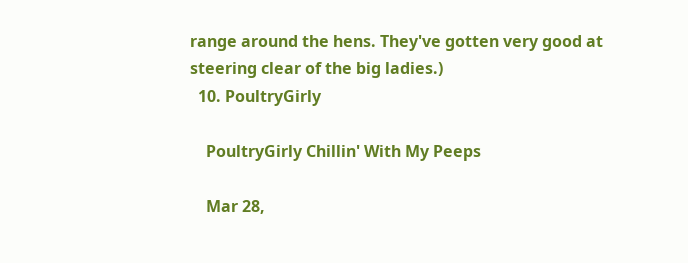range around the hens. They've gotten very good at steering clear of the big ladies.)
  10. PoultryGirly

    PoultryGirly Chillin' With My Peeps

    Mar 28,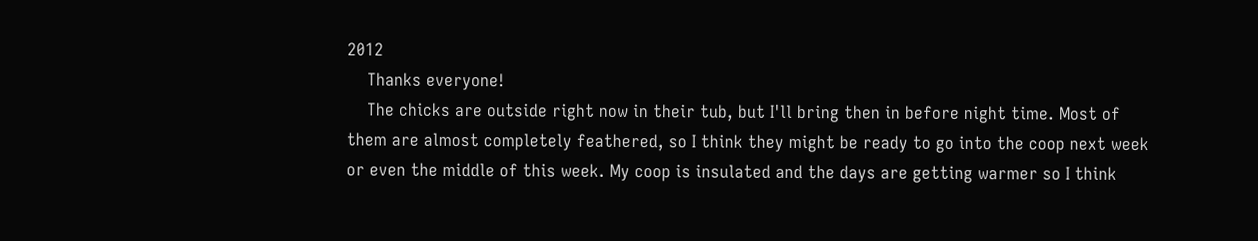2012
    Thanks everyone!
    The chicks are outside right now in their tub, but I'll bring then in before night time. Most of them are almost completely feathered, so I think they might be ready to go into the coop next week or even the middle of this week. My coop is insulated and the days are getting warmer so I think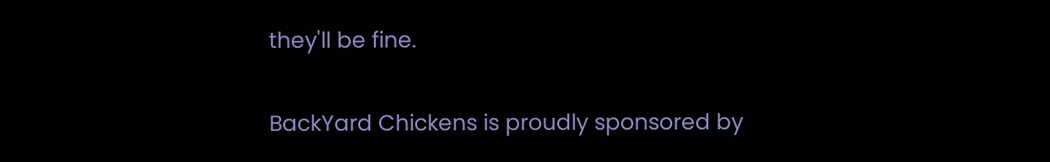they'll be fine.

BackYard Chickens is proudly sponsored by